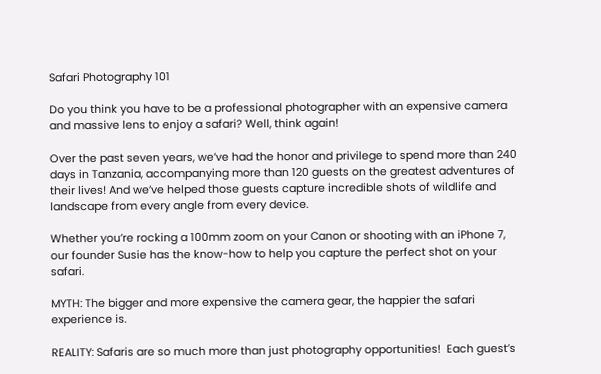Safari Photography 101

Do you think you have to be a professional photographer with an expensive camera and massive lens to enjoy a safari? Well, think again!

Over the past seven years, we’ve had the honor and privilege to spend more than 240 days in Tanzania, accompanying more than 120 guests on the greatest adventures of their lives! And we’ve helped those guests capture incredible shots of wildlife and landscape from every angle from every device.

Whether you’re rocking a 100mm zoom on your Canon or shooting with an iPhone 7, our founder Susie has the know-how to help you capture the perfect shot on your safari.

MYTH: The bigger and more expensive the camera gear, the happier the safari experience is.

REALITY: Safaris are so much more than just photography opportunities!  Each guest’s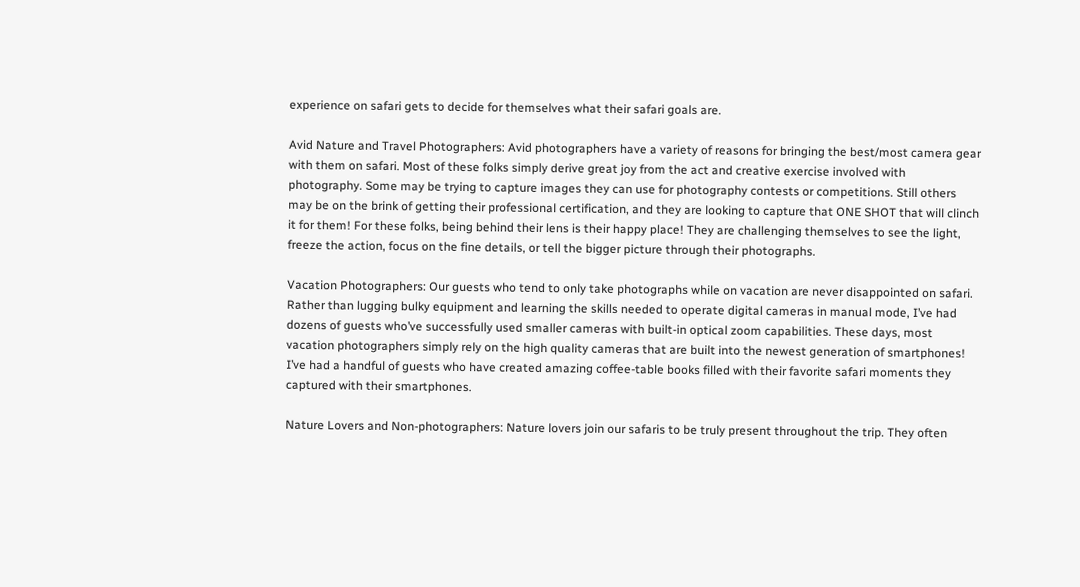experience on safari gets to decide for themselves what their safari goals are.

Avid Nature and Travel Photographers: Avid photographers have a variety of reasons for bringing the best/most camera gear with them on safari. Most of these folks simply derive great joy from the act and creative exercise involved with photography. Some may be trying to capture images they can use for photography contests or competitions. Still others may be on the brink of getting their professional certification, and they are looking to capture that ONE SHOT that will clinch it for them! For these folks, being behind their lens is their happy place! They are challenging themselves to see the light, freeze the action, focus on the fine details, or tell the bigger picture through their photographs.

Vacation Photographers: Our guests who tend to only take photographs while on vacation are never disappointed on safari. Rather than lugging bulky equipment and learning the skills needed to operate digital cameras in manual mode, I’ve had dozens of guests who’ve successfully used smaller cameras with built-in optical zoom capabilities. These days, most vacation photographers simply rely on the high quality cameras that are built into the newest generation of smartphones! I’ve had a handful of guests who have created amazing coffee-table books filled with their favorite safari moments they captured with their smartphones.

Nature Lovers and Non-photographers: Nature lovers join our safaris to be truly present throughout the trip. They often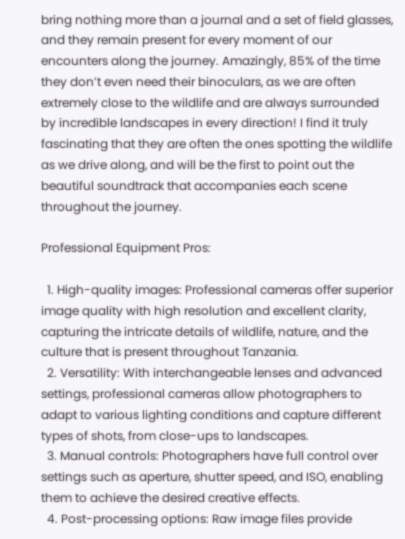bring nothing more than a journal and a set of field glasses, and they remain present for every moment of our encounters along the journey. Amazingly, 85% of the time they don’t even need their binoculars, as we are often extremely close to the wildlife and are always surrounded by incredible landscapes in every direction! I find it truly fascinating that they are often the ones spotting the wildlife as we drive along, and will be the first to point out the beautiful soundtrack that accompanies each scene throughout the journey.

Professional Equipment Pros:

  1. High-quality images: Professional cameras offer superior image quality with high resolution and excellent clarity, capturing the intricate details of wildlife, nature, and the culture that is present throughout Tanzania.
  2. Versatility: With interchangeable lenses and advanced settings, professional cameras allow photographers to adapt to various lighting conditions and capture different types of shots, from close-ups to landscapes.
  3. Manual controls: Photographers have full control over settings such as aperture, shutter speed, and ISO, enabling them to achieve the desired creative effects.
  4. Post-processing options: Raw image files provide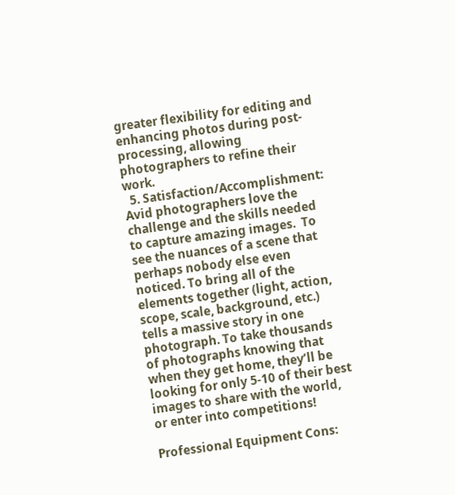greater flexibility for editing and enhancing photos during post-processing, allowing photographers to refine their work.
  5. Satisfaction/Accomplishment: Avid photographers love the challenge and the skills needed to capture amazing images.  To see the nuances of a scene that perhaps nobody else even noticed. To bring all of the elements together (light, action, scope, scale, background, etc.) tells a massive story in one photograph. To take thousands of photographs knowing that when they get home, they’ll be looking for only 5-10 of their best images to share with the world, or enter into competitions!

Professional Equipment Cons: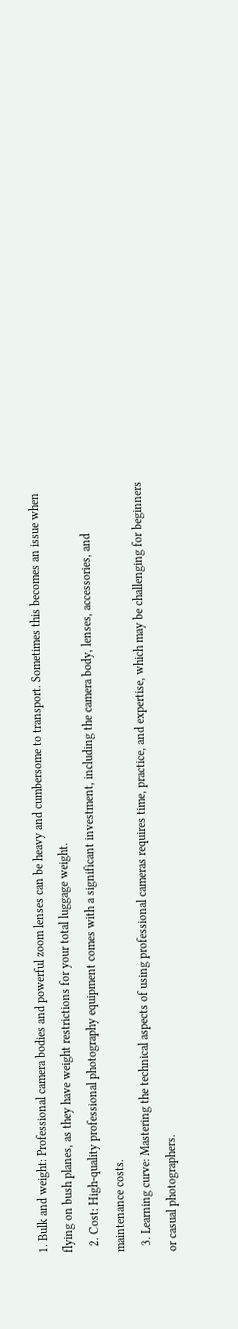1. Bulk and weight: Professional camera bodies and powerful zoom lenses can be heavy and cumbersome to transport. Sometimes this becomes an issue when flying on bush planes, as they have weight restrictions for your total luggage weight.
  2. Cost: High-quality professional photography equipment comes with a significant investment, including the camera body, lenses, accessories, and maintenance costs.
  3. Learning curve: Mastering the technical aspects of using professional cameras requires time, practice, and expertise, which may be challenging for beginners or casual photographers.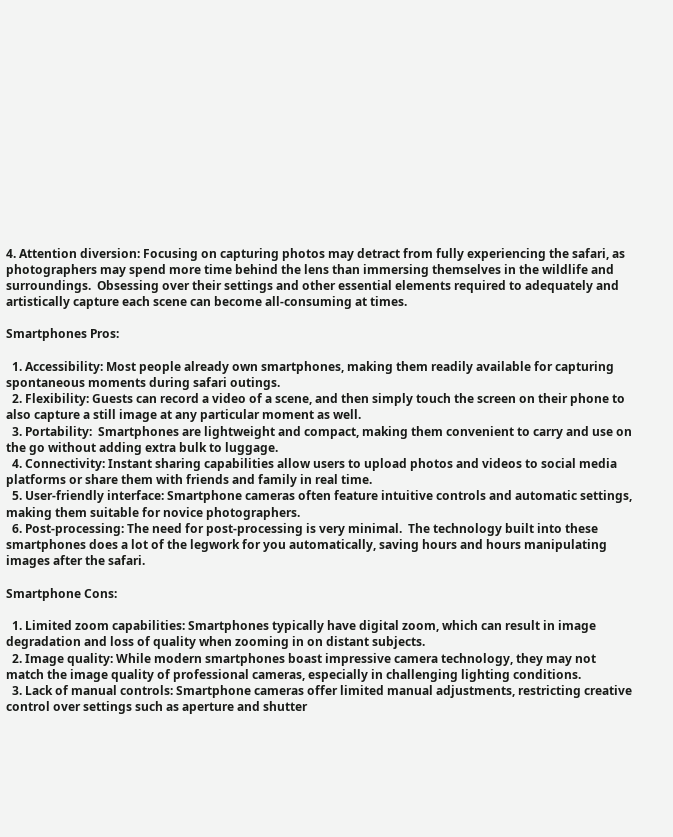4. Attention diversion: Focusing on capturing photos may detract from fully experiencing the safari, as photographers may spend more time behind the lens than immersing themselves in the wildlife and surroundings.  Obsessing over their settings and other essential elements required to adequately and artistically capture each scene can become all-consuming at times.

Smartphones Pros:

  1. Accessibility: Most people already own smartphones, making them readily available for capturing spontaneous moments during safari outings.
  2. Flexibility: Guests can record a video of a scene, and then simply touch the screen on their phone to also capture a still image at any particular moment as well.
  3. Portability:  Smartphones are lightweight and compact, making them convenient to carry and use on the go without adding extra bulk to luggage.
  4. Connectivity: Instant sharing capabilities allow users to upload photos and videos to social media platforms or share them with friends and family in real time.
  5. User-friendly interface: Smartphone cameras often feature intuitive controls and automatic settings, making them suitable for novice photographers.
  6. Post-processing: The need for post-processing is very minimal.  The technology built into these smartphones does a lot of the legwork for you automatically, saving hours and hours manipulating images after the safari.

Smartphone Cons:

  1. Limited zoom capabilities: Smartphones typically have digital zoom, which can result in image degradation and loss of quality when zooming in on distant subjects.
  2. Image quality: While modern smartphones boast impressive camera technology, they may not match the image quality of professional cameras, especially in challenging lighting conditions.
  3. Lack of manual controls: Smartphone cameras offer limited manual adjustments, restricting creative control over settings such as aperture and shutter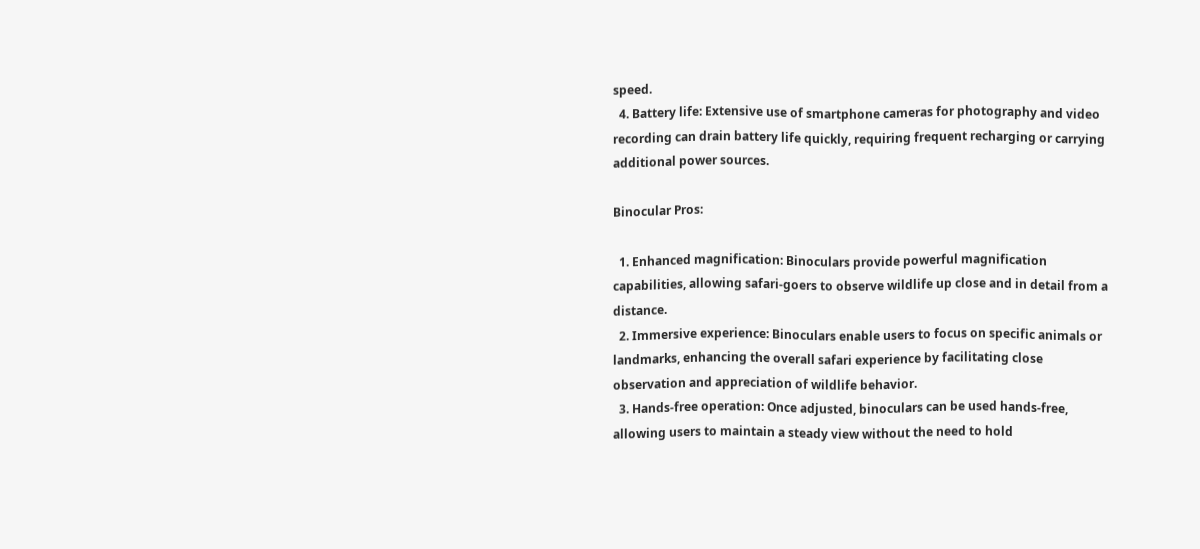speed.
  4. Battery life: Extensive use of smartphone cameras for photography and video recording can drain battery life quickly, requiring frequent recharging or carrying additional power sources.

Binocular Pros:

  1. Enhanced magnification: Binoculars provide powerful magnification capabilities, allowing safari-goers to observe wildlife up close and in detail from a distance.
  2. Immersive experience: Binoculars enable users to focus on specific animals or landmarks, enhancing the overall safari experience by facilitating close observation and appreciation of wildlife behavior.
  3. Hands-free operation: Once adjusted, binoculars can be used hands-free, allowing users to maintain a steady view without the need to hold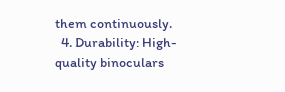them continuously.
  4. Durability: High-quality binoculars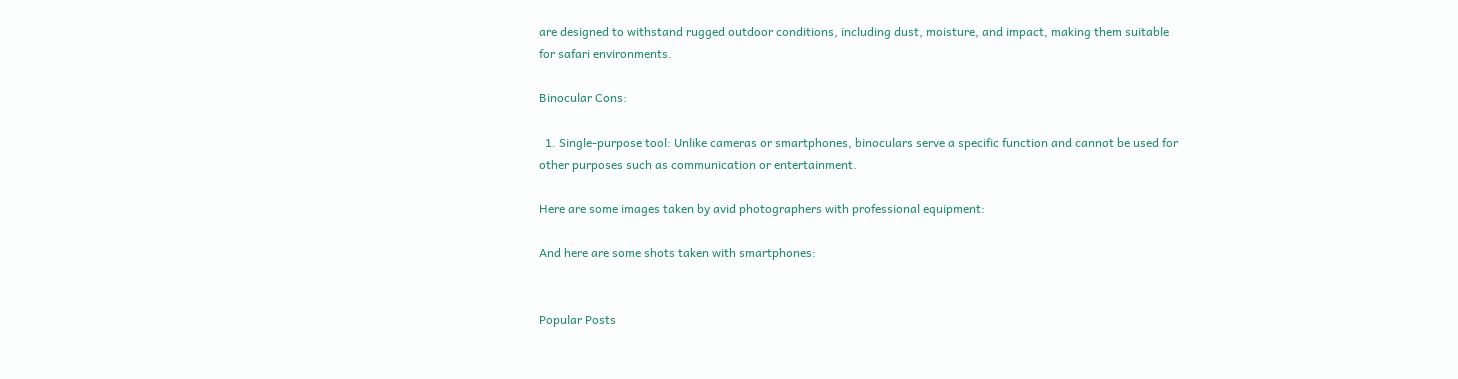are designed to withstand rugged outdoor conditions, including dust, moisture, and impact, making them suitable for safari environments.

Binocular Cons:

  1. Single-purpose tool: Unlike cameras or smartphones, binoculars serve a specific function and cannot be used for other purposes such as communication or entertainment.

Here are some images taken by avid photographers with professional equipment:

And here are some shots taken with smartphones:


Popular Posts